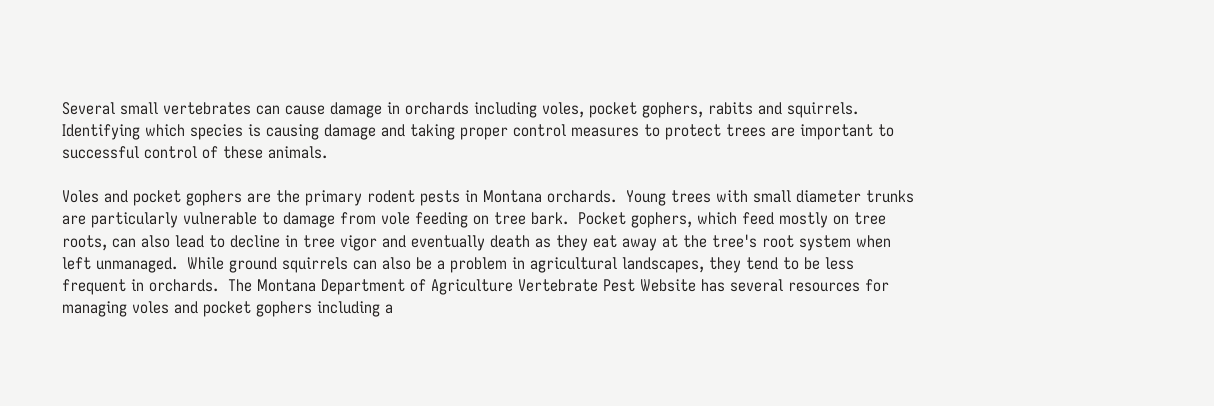Several small vertebrates can cause damage in orchards including voles, pocket gophers, rabits and squirrels.  Identifying which species is causing damage and taking proper control measures to protect trees are important to successful control of these animals.

Voles and pocket gophers are the primary rodent pests in Montana orchards.  Young trees with small diameter trunks are particularly vulnerable to damage from vole feeding on tree bark.  Pocket gophers, which feed mostly on tree roots, can also lead to decline in tree vigor and eventually death as they eat away at the tree's root system when left unmanaged.  While ground squirrels can also be a problem in agricultural landscapes, they tend to be less frequent in orchards.  The Montana Department of Agriculture Vertebrate Pest Website has several resources for managing voles and pocket gophers including a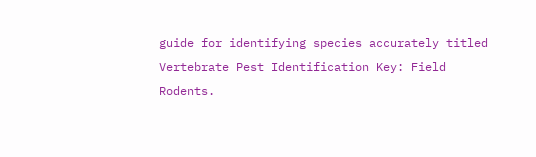guide for identifying species accurately titled Vertebrate Pest Identification Key: Field Rodents.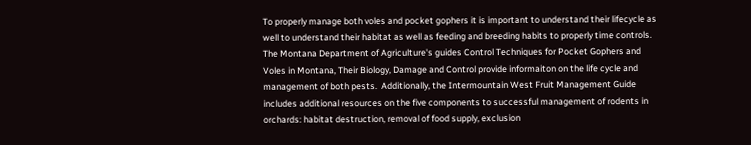To properly manage both voles and pocket gophers it is important to understand their lifecycle as well to understand their habitat as well as feeding and breeding habits to properly time controls.  The Montana Department of Agriculture's guides Control Techniques for Pocket Gophers and Voles in Montana, Their Biology, Damage and Control provide informaiton on the life cycle and management of both pests.  Additionally, the Intermountain West Fruit Management Guide includes additional resources on the five components to successful management of rodents in orchards: habitat destruction, removal of food supply, exclusion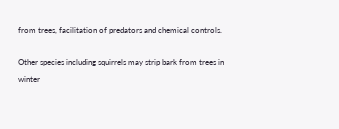from trees, facilitation of predators and chemical controls.

Other species including squirrels may strip bark from trees in winter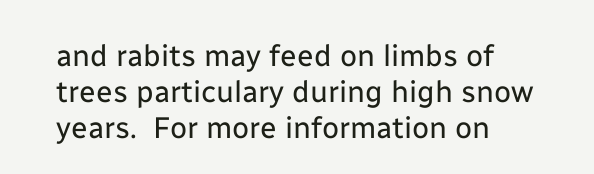and rabits may feed on limbs of trees particulary during high snow years.  For more information on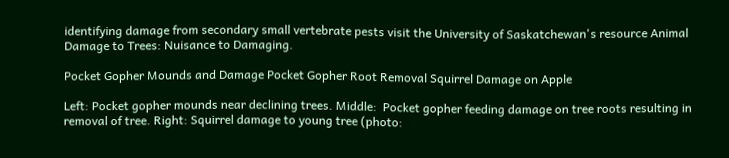identifying damage from secondary small vertebrate pests visit the University of Saskatchewan's resource Animal Damage to Trees: Nuisance to Damaging.

Pocket Gopher Mounds and Damage Pocket Gopher Root Removal Squirrel Damage on Apple

Left: Pocket gopher mounds near declining trees. Middle:  Pocket gopher feeding damage on tree roots resulting in removal of tree. Right: Squirrel damage to young tree (photo: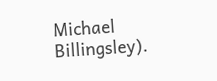Michael Billingsley).